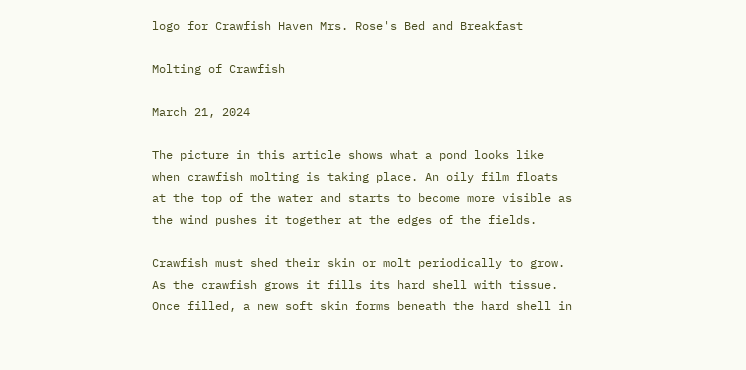logo for Crawfish Haven Mrs. Rose's Bed and Breakfast

Molting of Crawfish

March 21, 2024

The picture in this article shows what a pond looks like when crawfish molting is taking place. An oily film floats at the top of the water and starts to become more visible as the wind pushes it together at the edges of the fields.

Crawfish must shed their skin or molt periodically to grow. As the crawfish grows it fills its hard shell with tissue. Once filled, a new soft skin forms beneath the hard shell in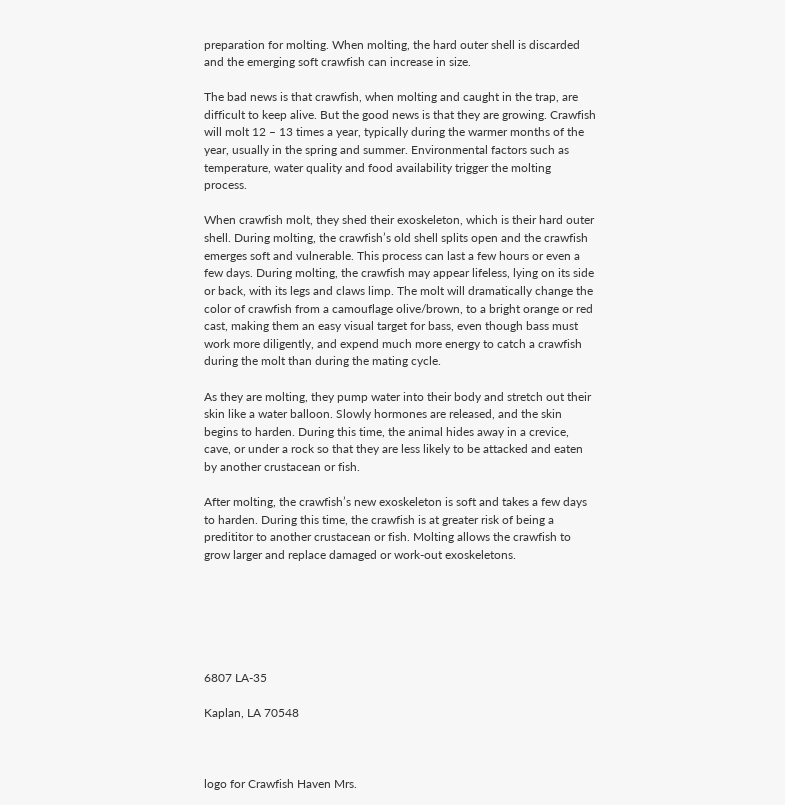preparation for molting. When molting, the hard outer shell is discarded and the emerging soft crawfish can increase in size.

The bad news is that crawfish, when molting and caught in the trap, are difficult to keep alive. But the good news is that they are growing. Crawfish will molt 12 – 13 times a year, typically during the warmer months of the year, usually in the spring and summer. Environmental factors such as temperature, water quality and food availability trigger the molting process.

When crawfish molt, they shed their exoskeleton, which is their hard outer shell. During molting, the crawfish’s old shell splits open and the crawfish emerges soft and vulnerable. This process can last a few hours or even a few days. During molting, the crawfish may appear lifeless, lying on its side or back, with its legs and claws limp. The molt will dramatically change the color of crawfish from a camouflage olive/brown, to a bright orange or red cast, making them an easy visual target for bass, even though bass must work more diligently, and expend much more energy to catch a crawfish during the molt than during the mating cycle.

As they are molting, they pump water into their body and stretch out their skin like a water balloon. Slowly hormones are released, and the skin begins to harden. During this time, the animal hides away in a crevice, cave, or under a rock so that they are less likely to be attacked and eaten by another crustacean or fish.

After molting, the crawfish’s new exoskeleton is soft and takes a few days to harden. During this time, the crawfish is at greater risk of being a predititor to another crustacean or fish. Molting allows the crawfish to grow larger and replace damaged or work-out exoskeletons.






6807 LA-35

Kaplan, LA 70548



logo for Crawfish Haven Mrs.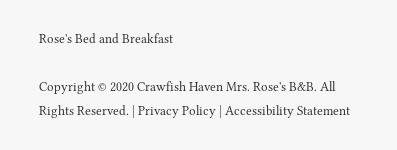Rose's Bed and Breakfast

Copyright © 2020 Crawfish Haven Mrs. Rose's B&B. All Rights Reserved. | Privacy Policy | Accessibility Statement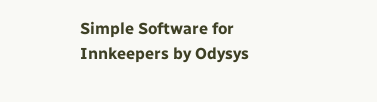Simple Software for Innkeepers by Odysys